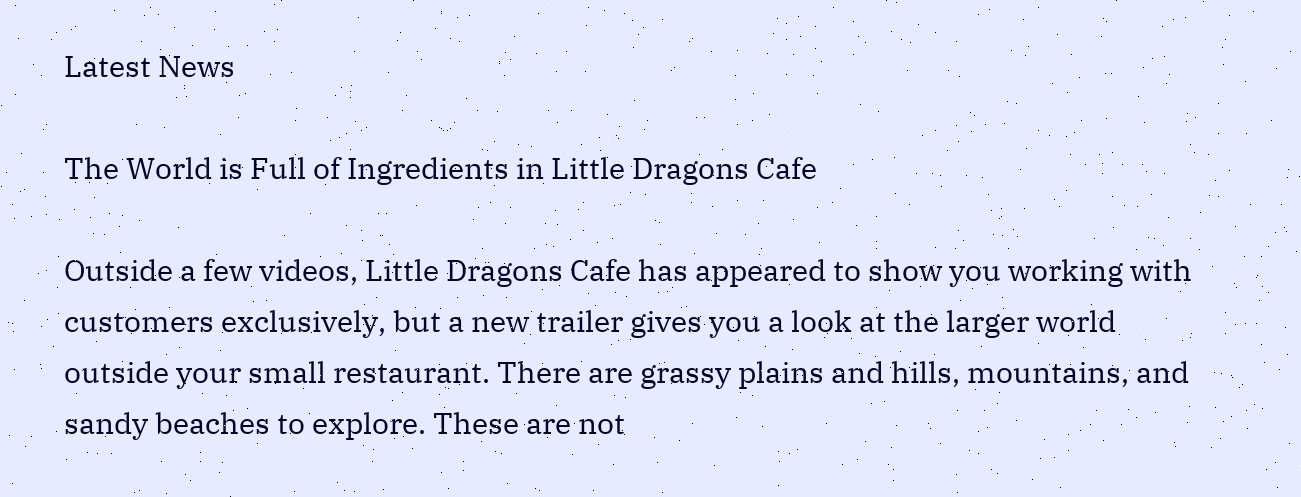Latest News

The World is Full of Ingredients in Little Dragons Cafe

Outside a few videos, Little Dragons Cafe has appeared to show you working with customers exclusively, but a new trailer gives you a look at the larger world outside your small restaurant. There are grassy plains and hills, mountains, and sandy beaches to explore. These are not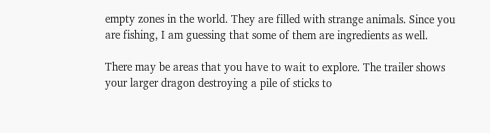empty zones in the world. They are filled with strange animals. Since you are fishing, I am guessing that some of them are ingredients as well.

There may be areas that you have to wait to explore. The trailer shows your larger dragon destroying a pile of sticks to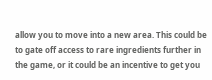allow you to move into a new area. This could be to gate off access to rare ingredients further in the game, or it could be an incentive to get you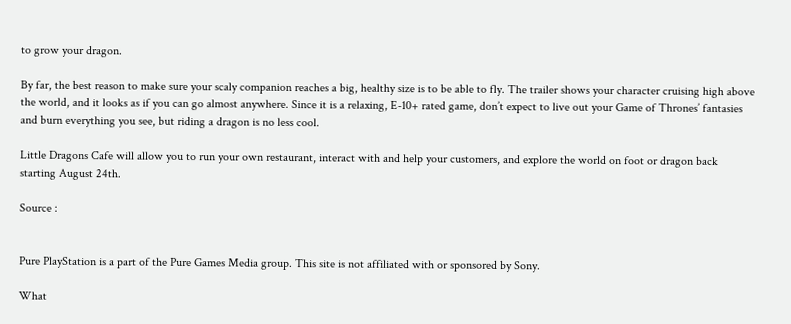to grow your dragon.

By far, the best reason to make sure your scaly companion reaches a big, healthy size is to be able to fly. The trailer shows your character cruising high above the world, and it looks as if you can go almost anywhere. Since it is a relaxing, E-10+ rated game, don’t expect to live out your Game of Thrones’ fantasies and burn everything you see, but riding a dragon is no less cool.

Little Dragons Cafe will allow you to run your own restaurant, interact with and help your customers, and explore the world on foot or dragon back starting August 24th.

Source :


Pure PlayStation is a part of the Pure Games Media group. This site is not affiliated with or sponsored by Sony.

What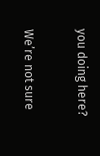you doing here?

We’re not sure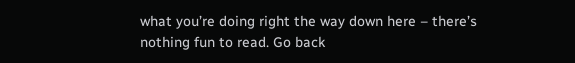what you’re doing right the way down here – there’s nothing fun to read. Go back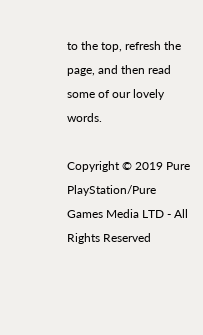to the top, refresh the page, and then read some of our lovely words.

Copyright © 2019 Pure PlayStation/Pure Games Media LTD - All Rights Reserved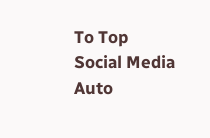To Top
Social Media Auto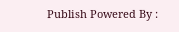Publish Powered By :